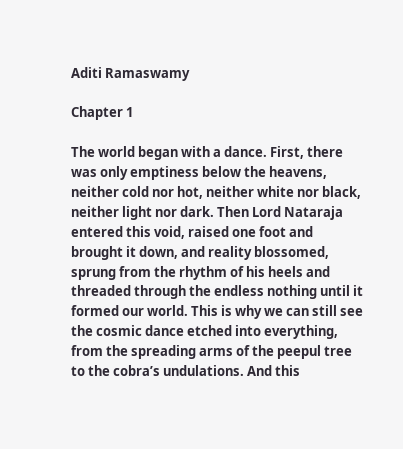Aditi Ramaswamy

Chapter 1

The world began with a dance. First, there was only emptiness below the heavens, neither cold nor hot, neither white nor black, neither light nor dark. Then Lord Nataraja entered this void, raised one foot and brought it down, and reality blossomed, sprung from the rhythm of his heels and threaded through the endless nothing until it formed our world. This is why we can still see the cosmic dance etched into everything, from the spreading arms of the peepul tree to the cobra’s undulations. And this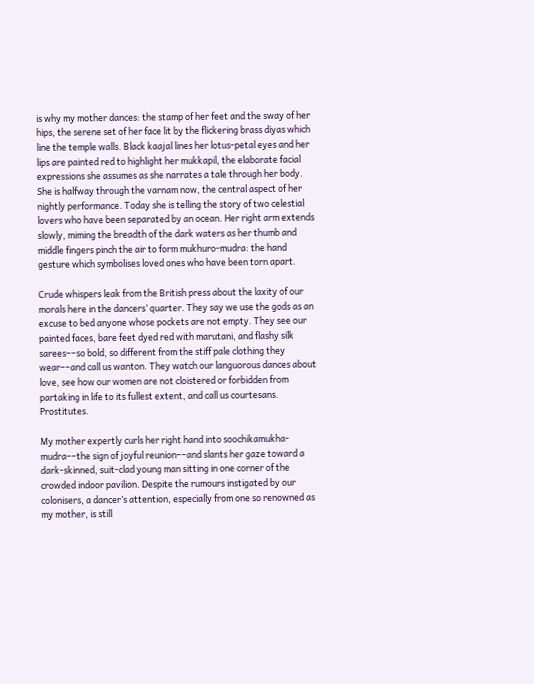is why my mother dances: the stamp of her feet and the sway of her hips, the serene set of her face lit by the flickering brass diyas which line the temple walls. Black kaajal lines her lotus-petal eyes and her lips are painted red to highlight her mukkapil, the elaborate facial expressions she assumes as she narrates a tale through her body. She is halfway through the varnam now, the central aspect of her nightly performance. Today she is telling the story of two celestial lovers who have been separated by an ocean. Her right arm extends slowly, miming the breadth of the dark waters as her thumb and middle fingers pinch the air to form mukhuro-mudra: the hand gesture which symbolises loved ones who have been torn apart.

Crude whispers leak from the British press about the laxity of our morals here in the dancers’ quarter. They say we use the gods as an excuse to bed anyone whose pockets are not empty. They see our painted faces, bare feet dyed red with marutani, and flashy silk sarees––so bold, so different from the stiff pale clothing they wear––and call us wanton. They watch our languorous dances about love, see how our women are not cloistered or forbidden from partaking in life to its fullest extent, and call us courtesans. Prostitutes.

My mother expertly curls her right hand into soochikamukha-mudra––the sign of joyful reunion––and slants her gaze toward a dark-skinned, suit-clad young man sitting in one corner of the crowded indoor pavilion. Despite the rumours instigated by our colonisers, a dancer’s attention, especially from one so renowned as my mother, is still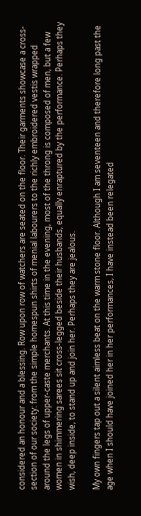considered an honour and a blessing. Row upon row of watchers are seated on the floor. Their garments showcase a cross-section of our society: from the simple homespun shirts of menial labourers to the richly embroidered vestis wrapped around the legs of upper-caste merchants. At this time in the evening, most of the throng is composed of men, but a few women in shimmering sarees sit cross-legged beside their husbands, equally enraptured by the performance. Perhaps they wish, deep inside, to stand up and join her. Perhaps they are jealous.

My own fingers tap out a silent aimless beat on the warm stone floor. Although I am seventeen and therefore long past the age when I should have joined her in her performances, I have instead been relegated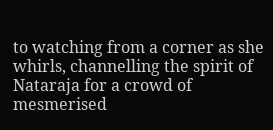to watching from a corner as she whirls, channelling the spirit of Nataraja for a crowd of mesmerised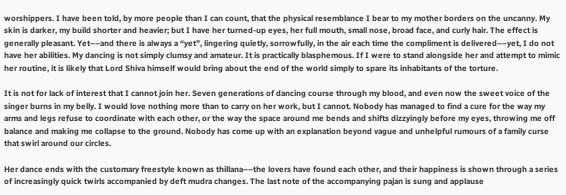worshippers. I have been told, by more people than I can count, that the physical resemblance I bear to my mother borders on the uncanny. My skin is darker, my build shorter and heavier; but I have her turned-up eyes, her full mouth, small nose, broad face, and curly hair. The effect is generally pleasant. Yet––and there is always a “yet”, lingering quietly, sorrowfully, in the air each time the compliment is delivered––yet, I do not have her abilities. My dancing is not simply clumsy and amateur. It is practically blasphemous. If I were to stand alongside her and attempt to mimic her routine, it is likely that Lord Shiva himself would bring about the end of the world simply to spare its inhabitants of the torture.

It is not for lack of interest that I cannot join her. Seven generations of dancing course through my blood, and even now the sweet voice of the singer burns in my belly. I would love nothing more than to carry on her work, but I cannot. Nobody has managed to find a cure for the way my arms and legs refuse to coordinate with each other, or the way the space around me bends and shifts dizzyingly before my eyes, throwing me off balance and making me collapse to the ground. Nobody has come up with an explanation beyond vague and unhelpful rumours of a family curse that swirl around our circles.

Her dance ends with the customary freestyle known as thillana––the lovers have found each other, and their happiness is shown through a series of increasingly quick twirls accompanied by deft mudra changes. The last note of the accompanying pajan is sung and applause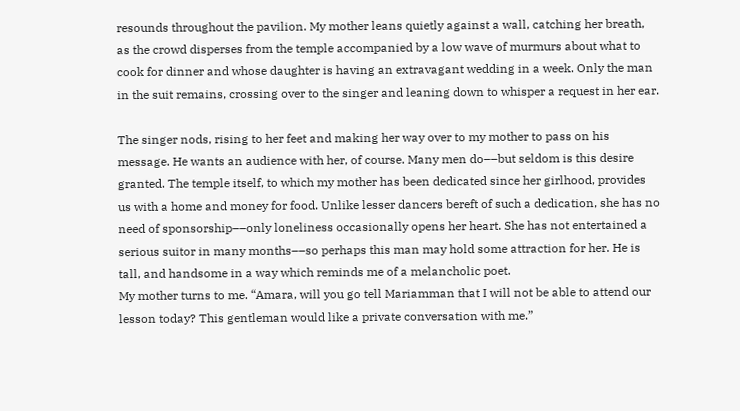resounds throughout the pavilion. My mother leans quietly against a wall, catching her breath, as the crowd disperses from the temple accompanied by a low wave of murmurs about what to cook for dinner and whose daughter is having an extravagant wedding in a week. Only the man in the suit remains, crossing over to the singer and leaning down to whisper a request in her ear.

The singer nods, rising to her feet and making her way over to my mother to pass on his message. He wants an audience with her, of course. Many men do––but seldom is this desire granted. The temple itself, to which my mother has been dedicated since her girlhood, provides us with a home and money for food. Unlike lesser dancers bereft of such a dedication, she has no need of sponsorship––only loneliness occasionally opens her heart. She has not entertained a serious suitor in many months––so perhaps this man may hold some attraction for her. He is tall, and handsome in a way which reminds me of a melancholic poet.
My mother turns to me. “Amara, will you go tell Mariamman that I will not be able to attend our lesson today? This gentleman would like a private conversation with me.”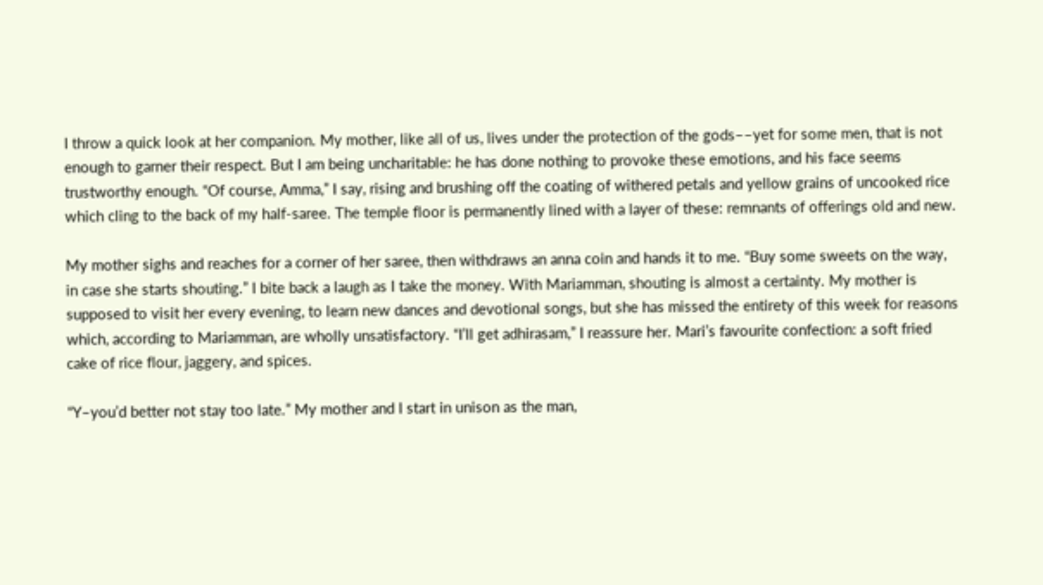I throw a quick look at her companion. My mother, like all of us, lives under the protection of the gods––yet for some men, that is not enough to garner their respect. But I am being uncharitable: he has done nothing to provoke these emotions, and his face seems trustworthy enough. “Of course, Amma,” I say, rising and brushing off the coating of withered petals and yellow grains of uncooked rice which cling to the back of my half-saree. The temple floor is permanently lined with a layer of these: remnants of offerings old and new.

My mother sighs and reaches for a corner of her saree, then withdraws an anna coin and hands it to me. “Buy some sweets on the way, in case she starts shouting.” I bite back a laugh as I take the money. With Mariamman, shouting is almost a certainty. My mother is supposed to visit her every evening, to learn new dances and devotional songs, but she has missed the entirety of this week for reasons which, according to Mariamman, are wholly unsatisfactory. “I’ll get adhirasam,” I reassure her. Mari’s favourite confection: a soft fried cake of rice flour, jaggery, and spices.

“Y–you’d better not stay too late.” My mother and I start in unison as the man,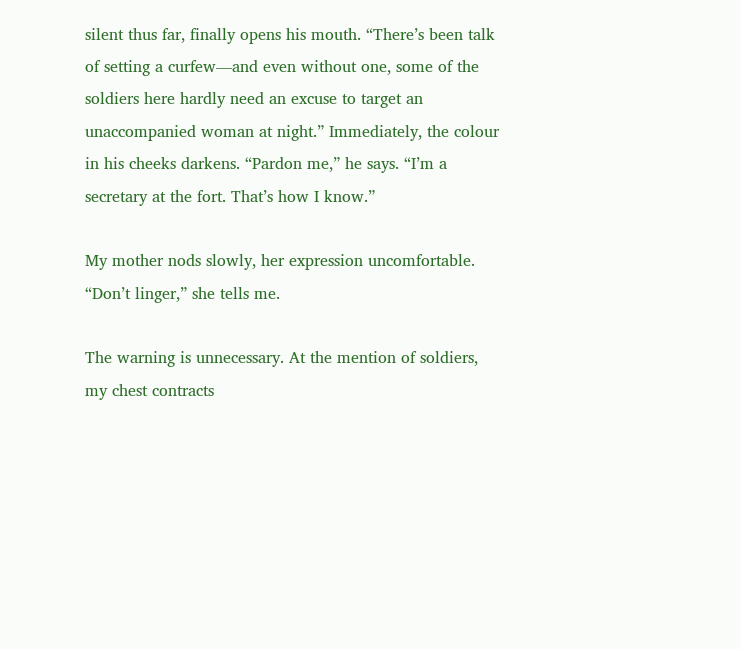silent thus far, finally opens his mouth. “There’s been talk of setting a curfew––and even without one, some of the soldiers here hardly need an excuse to target an unaccompanied woman at night.” Immediately, the colour in his cheeks darkens. “Pardon me,” he says. “I’m a secretary at the fort. That’s how I know.”

My mother nods slowly, her expression uncomfortable. “Don’t linger,” she tells me.

The warning is unnecessary. At the mention of soldiers, my chest contracts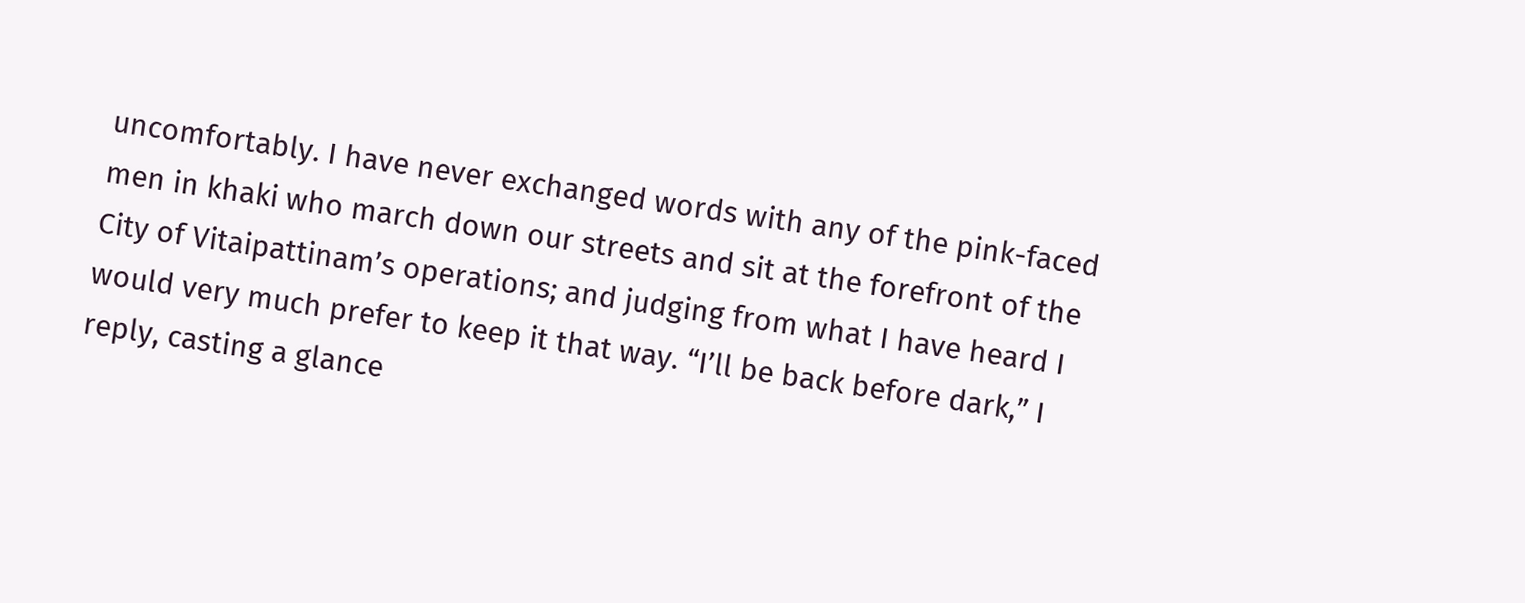uncomfortably. I have never exchanged words with any of the pink-faced men in khaki who march down our streets and sit at the forefront of the City of Vitaipattinam’s operations; and judging from what I have heard I would very much prefer to keep it that way. “I’ll be back before dark,” I reply, casting a glance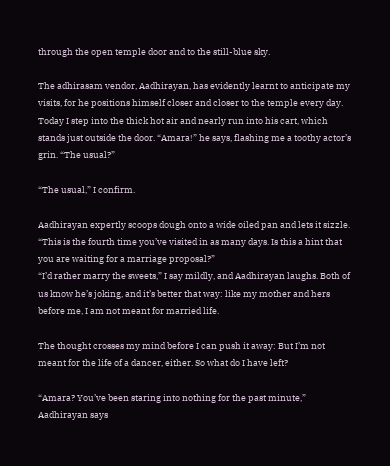through the open temple door and to the still-blue sky.

The adhirasam vendor, Aadhirayan, has evidently learnt to anticipate my visits, for he positions himself closer and closer to the temple every day. Today I step into the thick hot air and nearly run into his cart, which stands just outside the door. “Amara!” he says, flashing me a toothy actor’s grin. “The usual?”

“The usual,” I confirm.

Aadhirayan expertly scoops dough onto a wide oiled pan and lets it sizzle. “This is the fourth time you’ve visited in as many days. Is this a hint that you are waiting for a marriage proposal?”
“I’d rather marry the sweets,” I say mildly, and Aadhirayan laughs. Both of us know he’s joking, and it’s better that way: like my mother and hers before me, I am not meant for married life.

The thought crosses my mind before I can push it away: But I’m not meant for the life of a dancer, either. So what do I have left?

“Amara? You’ve been staring into nothing for the past minute,” Aadhirayan says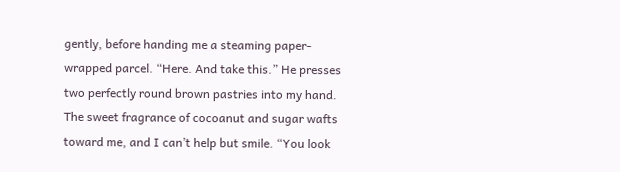gently, before handing me a steaming paper-wrapped parcel. “Here. And take this.” He presses two perfectly round brown pastries into my hand. The sweet fragrance of cocoanut and sugar wafts toward me, and I can’t help but smile. “You look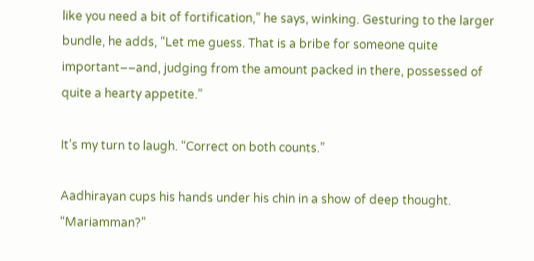like you need a bit of fortification,” he says, winking. Gesturing to the larger bundle, he adds, “Let me guess. That is a bribe for someone quite important––and, judging from the amount packed in there, possessed of quite a hearty appetite.”

It’s my turn to laugh. “Correct on both counts.”

Aadhirayan cups his hands under his chin in a show of deep thought. “Mariamman?”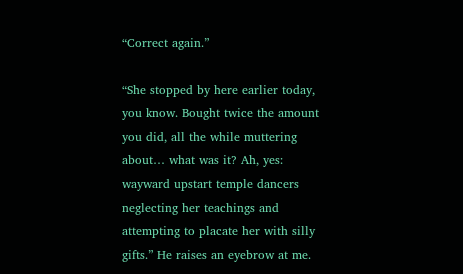“Correct again.”

“She stopped by here earlier today, you know. Bought twice the amount you did, all the while muttering about… what was it? Ah, yes: wayward upstart temple dancers neglecting her teachings and attempting to placate her with silly gifts.” He raises an eyebrow at me.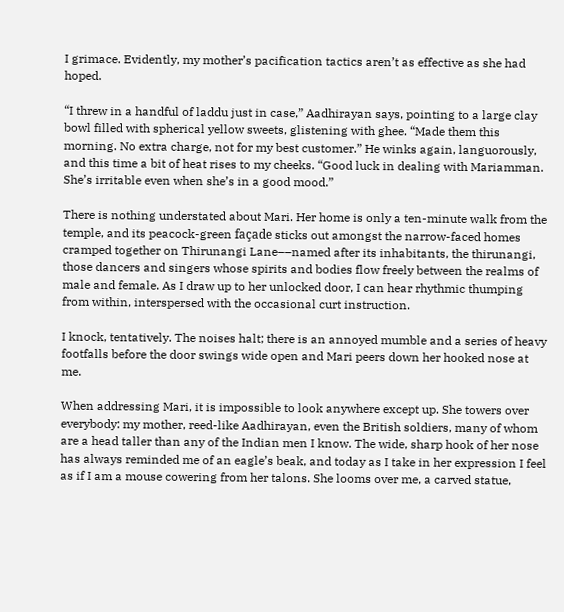I grimace. Evidently, my mother’s pacification tactics aren’t as effective as she had hoped.

“I threw in a handful of laddu just in case,” Aadhirayan says, pointing to a large clay bowl filled with spherical yellow sweets, glistening with ghee. “Made them this morning. No extra charge, not for my best customer.” He winks again, languorously, and this time a bit of heat rises to my cheeks. “Good luck in dealing with Mariamman. She’s irritable even when she’s in a good mood.”

There is nothing understated about Mari. Her home is only a ten-minute walk from the temple, and its peacock-green façade sticks out amongst the narrow-faced homes cramped together on Thirunangi Lane––named after its inhabitants, the thirunangi, those dancers and singers whose spirits and bodies flow freely between the realms of male and female. As I draw up to her unlocked door, I can hear rhythmic thumping from within, interspersed with the occasional curt instruction.

I knock, tentatively. The noises halt; there is an annoyed mumble and a series of heavy footfalls before the door swings wide open and Mari peers down her hooked nose at me.

When addressing Mari, it is impossible to look anywhere except up. She towers over everybody: my mother, reed-like Aadhirayan, even the British soldiers, many of whom are a head taller than any of the Indian men I know. The wide, sharp hook of her nose has always reminded me of an eagle’s beak, and today as I take in her expression I feel as if I am a mouse cowering from her talons. She looms over me, a carved statue,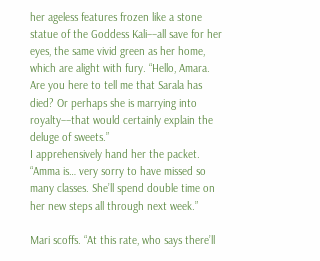her ageless features frozen like a stone statue of the Goddess Kali––all save for her eyes, the same vivid green as her home, which are alight with fury. “Hello, Amara. Are you here to tell me that Sarala has died? Or perhaps she is marrying into royalty––that would certainly explain the deluge of sweets.”
I apprehensively hand her the packet. “Amma is… very sorry to have missed so many classes. She’ll spend double time on her new steps all through next week.”

Mari scoffs. “At this rate, who says there’ll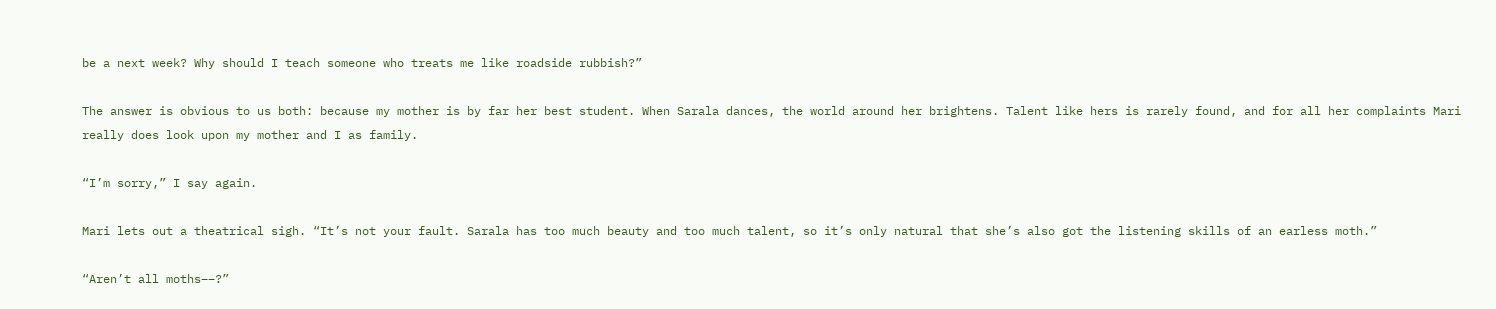be a next week? Why should I teach someone who treats me like roadside rubbish?”

The answer is obvious to us both: because my mother is by far her best student. When Sarala dances, the world around her brightens. Talent like hers is rarely found, and for all her complaints Mari really does look upon my mother and I as family.

“I’m sorry,” I say again.

Mari lets out a theatrical sigh. “It’s not your fault. Sarala has too much beauty and too much talent, so it’s only natural that she’s also got the listening skills of an earless moth.”

“Aren’t all moths––?”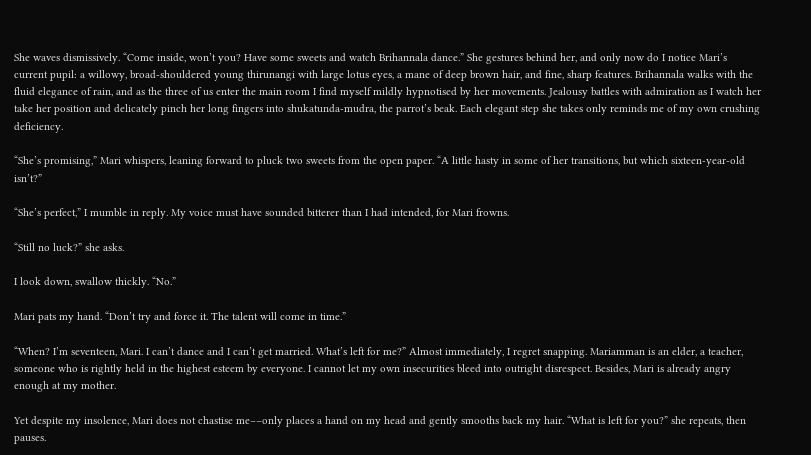She waves dismissively. “Come inside, won’t you? Have some sweets and watch Brihannala dance.” She gestures behind her, and only now do I notice Mari’s current pupil: a willowy, broad-shouldered young thirunangi with large lotus eyes, a mane of deep brown hair, and fine, sharp features. Brihannala walks with the fluid elegance of rain, and as the three of us enter the main room I find myself mildly hypnotised by her movements. Jealousy battles with admiration as I watch her take her position and delicately pinch her long fingers into shukatunda-mudra, the parrot’s beak. Each elegant step she takes only reminds me of my own crushing deficiency.

“She’s promising,” Mari whispers, leaning forward to pluck two sweets from the open paper. “A little hasty in some of her transitions, but which sixteen-year-old isn’t?”

“She’s perfect,” I mumble in reply. My voice must have sounded bitterer than I had intended, for Mari frowns.

“Still no luck?” she asks.

I look down, swallow thickly. “No.”

Mari pats my hand. “Don’t try and force it. The talent will come in time.”

“When? I’m seventeen, Mari. I can’t dance and I can’t get married. What’s left for me?” Almost immediately, I regret snapping. Mariamman is an elder, a teacher, someone who is rightly held in the highest esteem by everyone. I cannot let my own insecurities bleed into outright disrespect. Besides, Mari is already angry enough at my mother.

Yet despite my insolence, Mari does not chastise me––only places a hand on my head and gently smooths back my hair. “What is left for you?” she repeats, then pauses.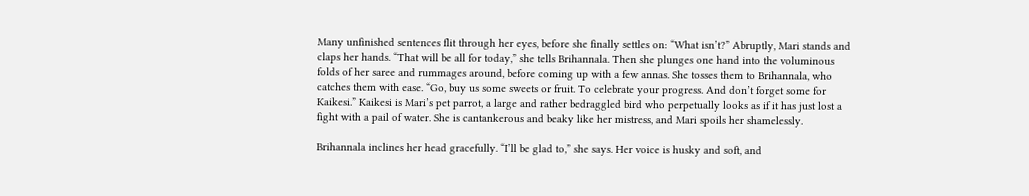Many unfinished sentences flit through her eyes, before she finally settles on: “What isn’t?” Abruptly, Mari stands and claps her hands. “That will be all for today,” she tells Brihannala. Then she plunges one hand into the voluminous folds of her saree and rummages around, before coming up with a few annas. She tosses them to Brihannala, who catches them with ease. “Go, buy us some sweets or fruit. To celebrate your progress. And don’t forget some for Kaikesi.” Kaikesi is Mari’s pet parrot, a large and rather bedraggled bird who perpetually looks as if it has just lost a fight with a pail of water. She is cantankerous and beaky like her mistress, and Mari spoils her shamelessly.

Brihannala inclines her head gracefully. “I’ll be glad to,” she says. Her voice is husky and soft, and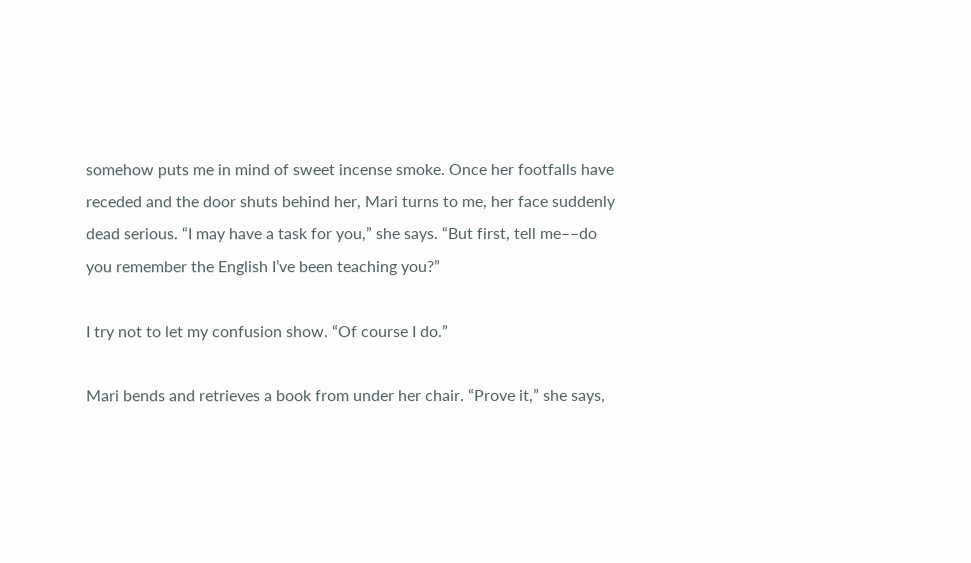somehow puts me in mind of sweet incense smoke. Once her footfalls have receded and the door shuts behind her, Mari turns to me, her face suddenly dead serious. “I may have a task for you,” she says. “But first, tell me––do you remember the English I’ve been teaching you?”

I try not to let my confusion show. “Of course I do.”

Mari bends and retrieves a book from under her chair. “Prove it,” she says,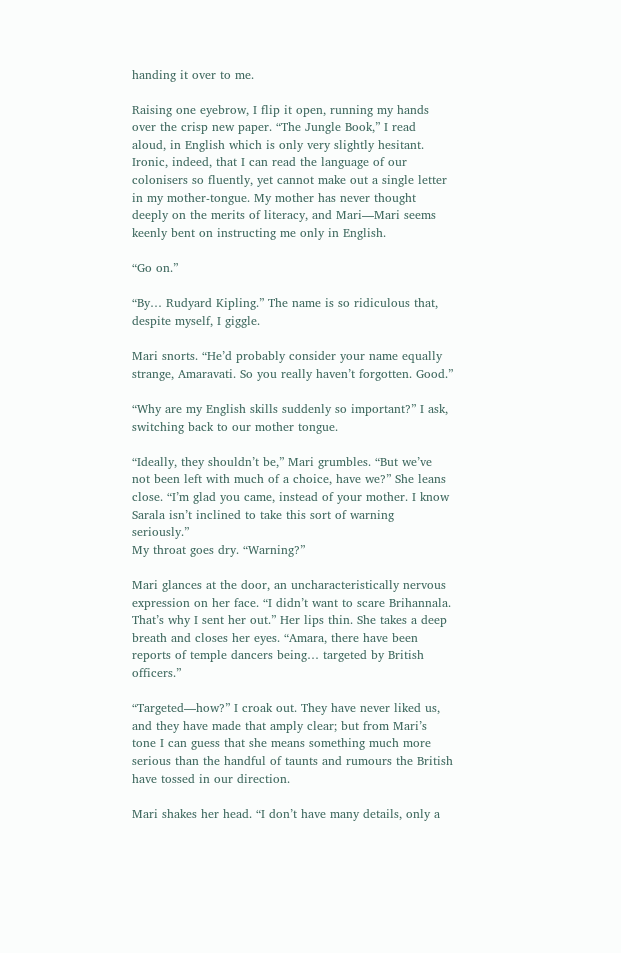handing it over to me.

Raising one eyebrow, I flip it open, running my hands over the crisp new paper. “The Jungle Book,” I read aloud, in English which is only very slightly hesitant. Ironic, indeed, that I can read the language of our colonisers so fluently, yet cannot make out a single letter in my mother-tongue. My mother has never thought deeply on the merits of literacy, and Mari––Mari seems keenly bent on instructing me only in English.

“Go on.”

“By… Rudyard Kipling.” The name is so ridiculous that, despite myself, I giggle.

Mari snorts. “He’d probably consider your name equally strange, Amaravati. So you really haven’t forgotten. Good.”

“Why are my English skills suddenly so important?” I ask, switching back to our mother tongue.

“Ideally, they shouldn’t be,” Mari grumbles. “But we’ve not been left with much of a choice, have we?” She leans close. “I’m glad you came, instead of your mother. I know Sarala isn’t inclined to take this sort of warning seriously.”
My throat goes dry. “Warning?”

Mari glances at the door, an uncharacteristically nervous expression on her face. “I didn’t want to scare Brihannala. That’s why I sent her out.” Her lips thin. She takes a deep breath and closes her eyes. “Amara, there have been reports of temple dancers being… targeted by British officers.”

“Targeted––how?” I croak out. They have never liked us, and they have made that amply clear; but from Mari’s tone I can guess that she means something much more serious than the handful of taunts and rumours the British have tossed in our direction.

Mari shakes her head. “I don’t have many details, only a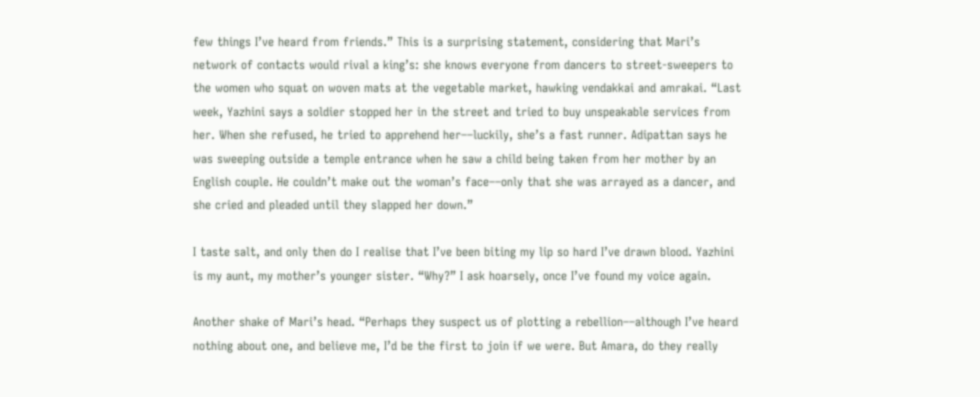few things I’ve heard from friends.” This is a surprising statement, considering that Mari’s network of contacts would rival a king’s: she knows everyone from dancers to street-sweepers to the women who squat on woven mats at the vegetable market, hawking vendakkai and amrakai. “Last week, Yazhini says a soldier stopped her in the street and tried to buy unspeakable services from her. When she refused, he tried to apprehend her––luckily, she’s a fast runner. Adipattan says he was sweeping outside a temple entrance when he saw a child being taken from her mother by an English couple. He couldn’t make out the woman’s face––only that she was arrayed as a dancer, and she cried and pleaded until they slapped her down.”

I taste salt, and only then do I realise that I’ve been biting my lip so hard I’ve drawn blood. Yazhini is my aunt, my mother’s younger sister. “Why?” I ask hoarsely, once I’ve found my voice again.

Another shake of Mari’s head. “Perhaps they suspect us of plotting a rebellion––although I’ve heard nothing about one, and believe me, I’d be the first to join if we were. But Amara, do they really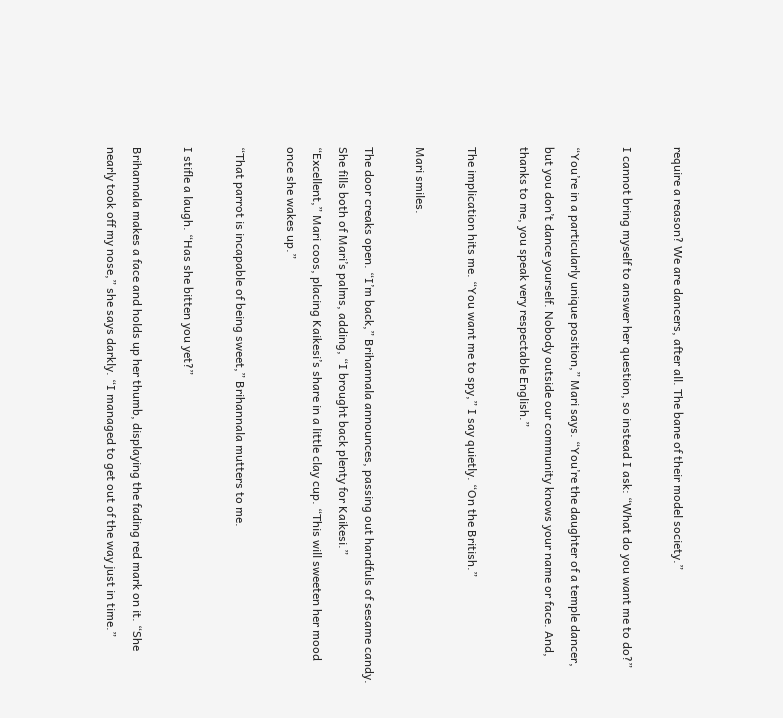require a reason? We are dancers, after all. The bane of their model society.”

I cannot bring myself to answer her question, so instead I ask: “What do you want me to do?”

“You’re in a particularly unique position,” Mari says. “You’re the daughter of a temple dancer, but you don’t dance yourself. Nobody outside our community knows your name or face. And, thanks to me, you speak very respectable English.”

The implication hits me. “You want me to spy,” I say quietly. “On the British.”

Mari smiles.

The door creaks open. “I’m back,” Brihannala announces, passing out handfuls of sesame candy. She fills both of Mari’s palms, adding, “I brought back plenty for Kaikesi.”
“Excellent,” Mari coos, placing Kaikesi’s share in a little clay cup. “This will sweeten her mood once she wakes up.”

“That parrot is incapable of being sweet,” Brihannala mutters to me.

I stifle a laugh. “Has she bitten you yet?”

Brihannala makes a face and holds up her thumb, displaying the fading red mark on it. “She nearly took off my nose,” she says darkly. “I managed to get out of the way just in time.”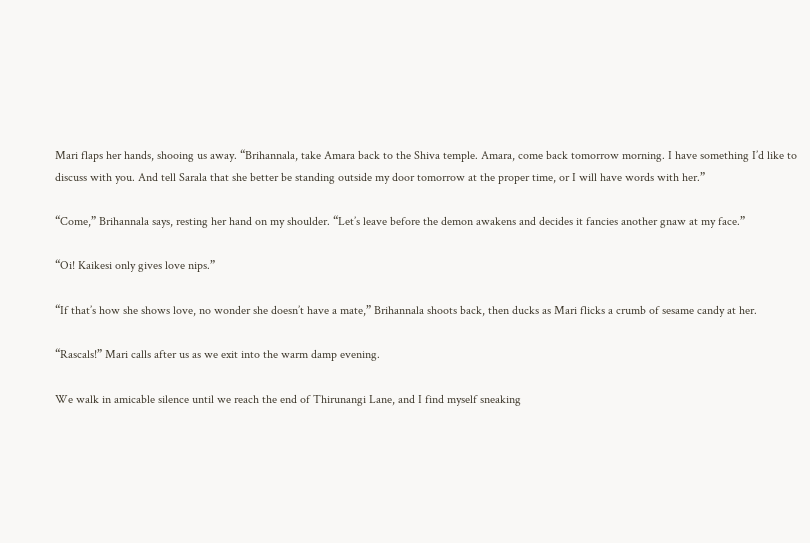Mari flaps her hands, shooing us away. “Brihannala, take Amara back to the Shiva temple. Amara, come back tomorrow morning. I have something I’d like to discuss with you. And tell Sarala that she better be standing outside my door tomorrow at the proper time, or I will have words with her.”

“Come,” Brihannala says, resting her hand on my shoulder. “Let’s leave before the demon awakens and decides it fancies another gnaw at my face.”

“Oi! Kaikesi only gives love nips.”

“If that’s how she shows love, no wonder she doesn’t have a mate,” Brihannala shoots back, then ducks as Mari flicks a crumb of sesame candy at her.

“Rascals!” Mari calls after us as we exit into the warm damp evening.

We walk in amicable silence until we reach the end of Thirunangi Lane, and I find myself sneaking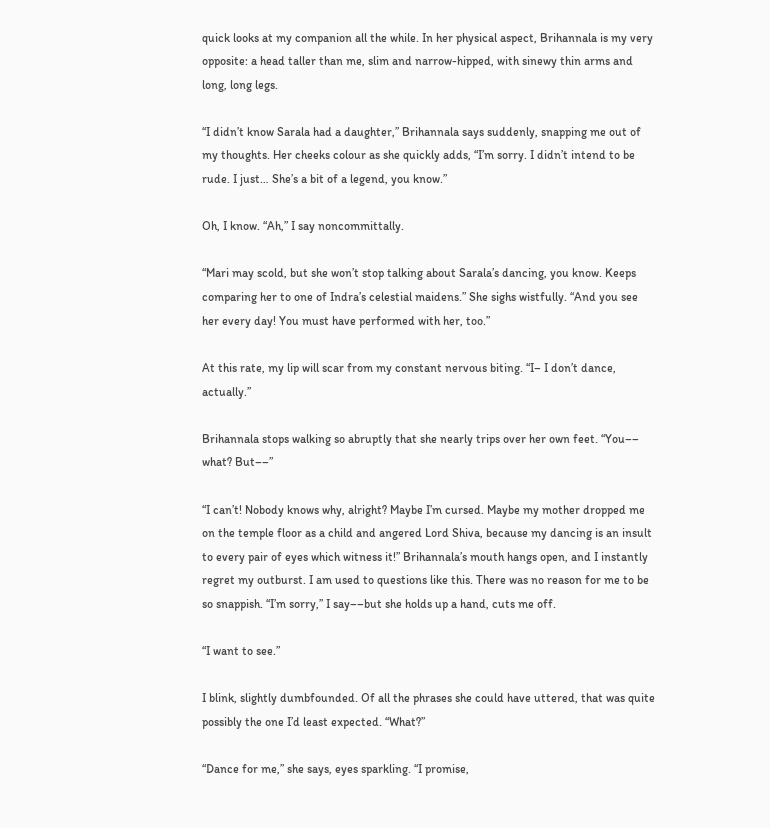quick looks at my companion all the while. In her physical aspect, Brihannala is my very opposite: a head taller than me, slim and narrow-hipped, with sinewy thin arms and long, long legs.

“I didn’t know Sarala had a daughter,” Brihannala says suddenly, snapping me out of my thoughts. Her cheeks colour as she quickly adds, “I’m sorry. I didn’t intend to be rude. I just… She’s a bit of a legend, you know.”

Oh, I know. “Ah,” I say noncommittally.

“Mari may scold, but she won’t stop talking about Sarala’s dancing, you know. Keeps comparing her to one of Indra’s celestial maidens.” She sighs wistfully. “And you see her every day! You must have performed with her, too.”

At this rate, my lip will scar from my constant nervous biting. “I– I don’t dance, actually.”

Brihannala stops walking so abruptly that she nearly trips over her own feet. “You–– what? But––”

“I can’t! Nobody knows why, alright? Maybe I’m cursed. Maybe my mother dropped me on the temple floor as a child and angered Lord Shiva, because my dancing is an insult to every pair of eyes which witness it!” Brihannala’s mouth hangs open, and I instantly regret my outburst. I am used to questions like this. There was no reason for me to be so snappish. “I’m sorry,” I say––but she holds up a hand, cuts me off.

“I want to see.”

I blink, slightly dumbfounded. Of all the phrases she could have uttered, that was quite possibly the one I’d least expected. “What?”

“Dance for me,” she says, eyes sparkling. “I promise,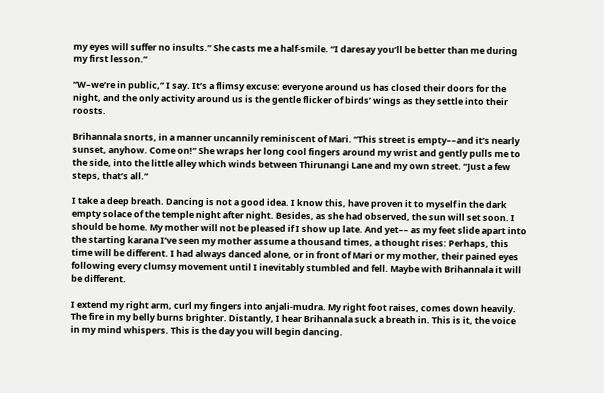my eyes will suffer no insults.” She casts me a half-smile. “I daresay you’ll be better than me during my first lesson.”

“W–we’re in public,” I say. It’s a flimsy excuse: everyone around us has closed their doors for the night, and the only activity around us is the gentle flicker of birds’ wings as they settle into their roosts.

Brihannala snorts, in a manner uncannily reminiscent of Mari. “This street is empty––and it’s nearly sunset, anyhow. Come on!” She wraps her long cool fingers around my wrist and gently pulls me to the side, into the little alley which winds between Thirunangi Lane and my own street. “Just a few steps, that’s all.”

I take a deep breath. Dancing is not a good idea. I know this, have proven it to myself in the dark empty solace of the temple night after night. Besides, as she had observed, the sun will set soon. I should be home. My mother will not be pleased if I show up late. And yet–– as my feet slide apart into the starting karana I’ve seen my mother assume a thousand times, a thought rises: Perhaps, this time will be different. I had always danced alone, or in front of Mari or my mother, their pained eyes following every clumsy movement until I inevitably stumbled and fell. Maybe with Brihannala it will be different.

I extend my right arm, curl my fingers into anjali-mudra. My right foot raises, comes down heavily. The fire in my belly burns brighter. Distantly, I hear Brihannala suck a breath in. This is it, the voice in my mind whispers. This is the day you will begin dancing.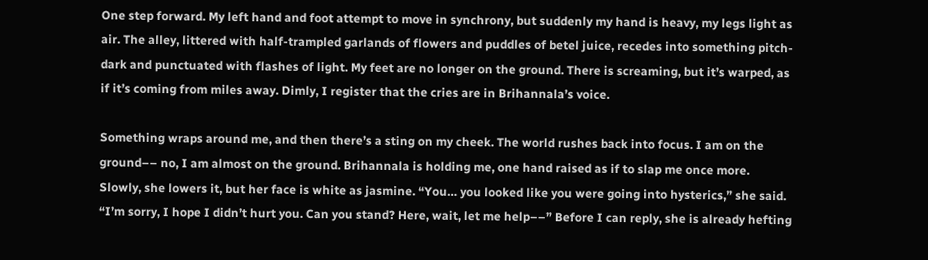One step forward. My left hand and foot attempt to move in synchrony, but suddenly my hand is heavy, my legs light as air. The alley, littered with half-trampled garlands of flowers and puddles of betel juice, recedes into something pitch-dark and punctuated with flashes of light. My feet are no longer on the ground. There is screaming, but it’s warped, as if it’s coming from miles away. Dimly, I register that the cries are in Brihannala’s voice.

Something wraps around me, and then there’s a sting on my cheek. The world rushes back into focus. I am on the ground–– no, I am almost on the ground. Brihannala is holding me, one hand raised as if to slap me once more. Slowly, she lowers it, but her face is white as jasmine. “You… you looked like you were going into hysterics,” she said. “I’m sorry, I hope I didn’t hurt you. Can you stand? Here, wait, let me help––” Before I can reply, she is already hefting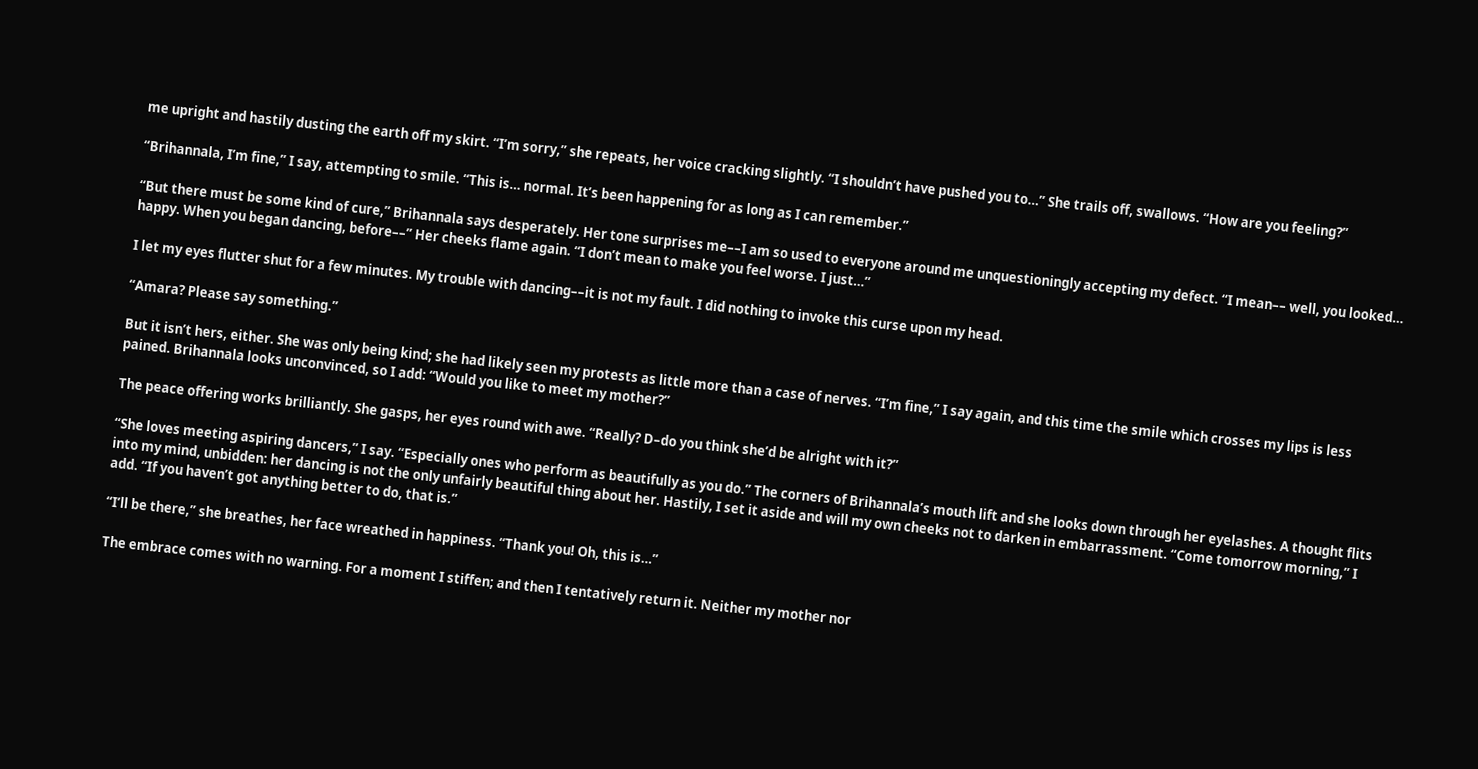me upright and hastily dusting the earth off my skirt. “I’m sorry,” she repeats, her voice cracking slightly. “I shouldn’t have pushed you to…” She trails off, swallows. “How are you feeling?”

“Brihannala, I’m fine,” I say, attempting to smile. “This is… normal. It’s been happening for as long as I can remember.”

“But there must be some kind of cure,” Brihannala says desperately. Her tone surprises me––I am so used to everyone around me unquestioningly accepting my defect. “I mean–– well, you looked… happy. When you began dancing, before––” Her cheeks flame again. “I don’t mean to make you feel worse. I just…”

I let my eyes flutter shut for a few minutes. My trouble with dancing––it is not my fault. I did nothing to invoke this curse upon my head.

“Amara? Please say something.”

But it isn’t hers, either. She was only being kind; she had likely seen my protests as little more than a case of nerves. “I’m fine,” I say again, and this time the smile which crosses my lips is less pained. Brihannala looks unconvinced, so I add: “Would you like to meet my mother?”

The peace offering works brilliantly. She gasps, her eyes round with awe. “Really? D–do you think she’d be alright with it?”

“She loves meeting aspiring dancers,” I say. “Especially ones who perform as beautifully as you do.” The corners of Brihannala’s mouth lift and she looks down through her eyelashes. A thought flits into my mind, unbidden: her dancing is not the only unfairly beautiful thing about her. Hastily, I set it aside and will my own cheeks not to darken in embarrassment. “Come tomorrow morning,” I add. “If you haven’t got anything better to do, that is.”

“I’ll be there,” she breathes, her face wreathed in happiness. “Thank you! Oh, this is…”

The embrace comes with no warning. For a moment I stiffen; and then I tentatively return it. Neither my mother nor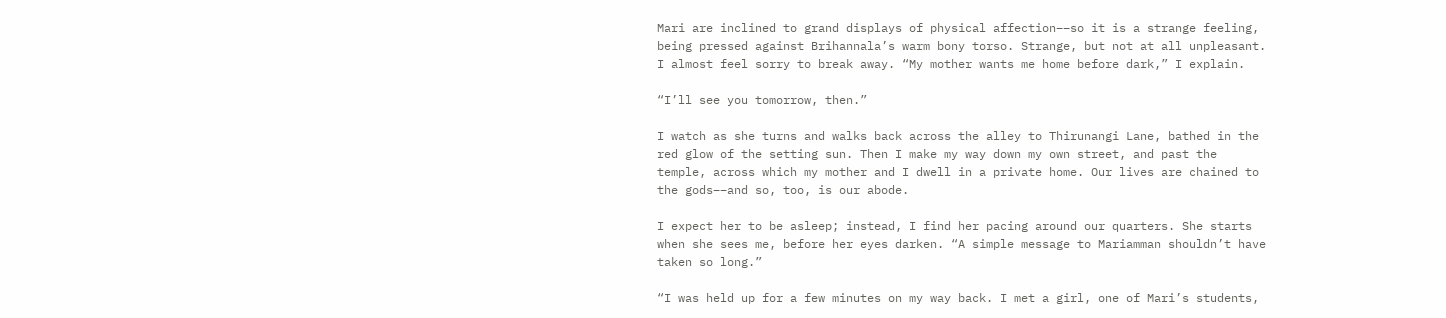Mari are inclined to grand displays of physical affection––so it is a strange feeling, being pressed against Brihannala’s warm bony torso. Strange, but not at all unpleasant. I almost feel sorry to break away. “My mother wants me home before dark,” I explain.

“I’ll see you tomorrow, then.”

I watch as she turns and walks back across the alley to Thirunangi Lane, bathed in the red glow of the setting sun. Then I make my way down my own street, and past the temple, across which my mother and I dwell in a private home. Our lives are chained to the gods––and so, too, is our abode.

I expect her to be asleep; instead, I find her pacing around our quarters. She starts when she sees me, before her eyes darken. “A simple message to Mariamman shouldn’t have taken so long.”

“I was held up for a few minutes on my way back. I met a girl, one of Mari’s students,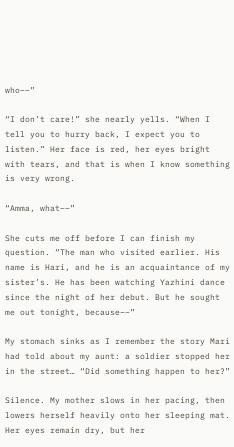who––”

“I don’t care!” she nearly yells. “When I tell you to hurry back, I expect you to listen.” Her face is red, her eyes bright with tears, and that is when I know something is very wrong.

“Amma, what––”

She cuts me off before I can finish my question. “The man who visited earlier. His name is Hari, and he is an acquaintance of my sister’s. He has been watching Yazhini dance since the night of her debut. But he sought me out tonight, because––”

My stomach sinks as I remember the story Mari had told about my aunt: a soldier stopped her in the street… “Did something happen to her?”

Silence. My mother slows in her pacing, then lowers herself heavily onto her sleeping mat. Her eyes remain dry, but her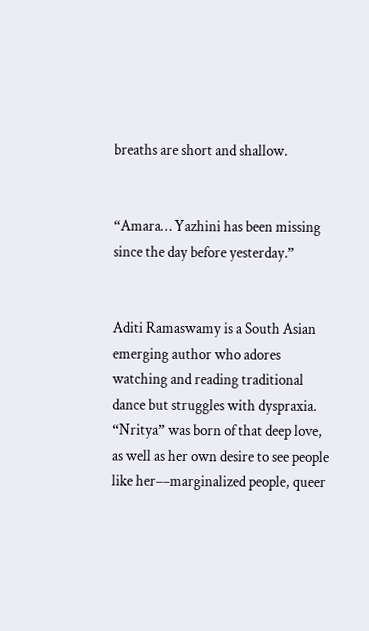breaths are short and shallow.


“Amara… Yazhini has been missing since the day before yesterday.”


Aditi Ramaswamy is a South Asian emerging author who adores watching and reading traditional dance but struggles with dyspraxia. “Nritya” was born of that deep love, as well as her own desire to see people like her––marginalized people, queer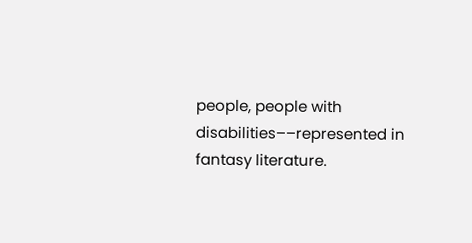people, people with disabilities––represented in fantasy literature.